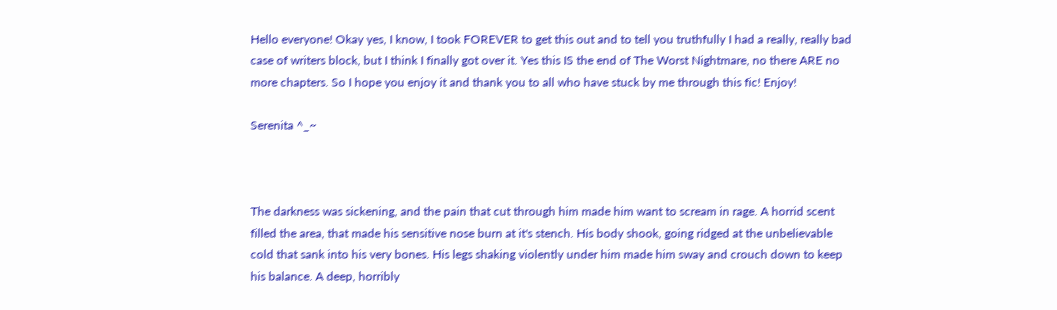Hello everyone! Okay yes, I know, I took FOREVER to get this out and to tell you truthfully I had a really, really bad case of writers block, but I think I finally got over it. Yes this IS the end of The Worst Nightmare, no there ARE no more chapters. So I hope you enjoy it and thank you to all who have stuck by me through this fic! Enjoy!

Serenita ^_~



The darkness was sickening, and the pain that cut through him made him want to scream in rage. A horrid scent filled the area, that made his sensitive nose burn at it's stench. His body shook, going ridged at the unbelievable cold that sank into his very bones. His legs shaking violently under him made him sway and crouch down to keep his balance. A deep, horribly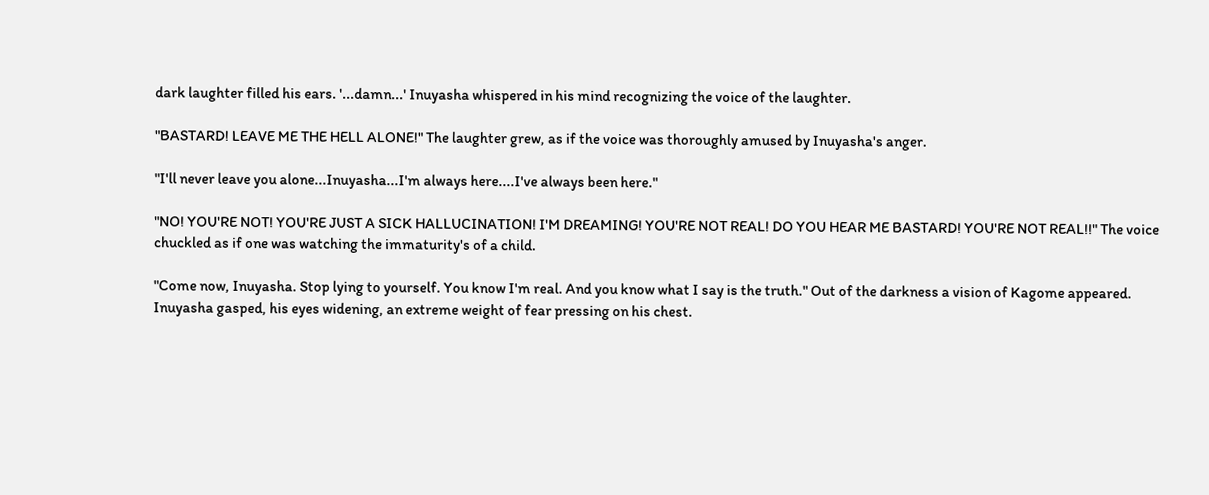dark laughter filled his ears. '...damn...' Inuyasha whispered in his mind recognizing the voice of the laughter.

"BASTARD! LEAVE ME THE HELL ALONE!" The laughter grew, as if the voice was thoroughly amused by Inuyasha's anger.

"I'll never leave you alone...Inuyasha...I'm always here....I've always been here."

"NO! YOU'RE NOT! YOU'RE JUST A SICK HALLUCINATION! I'M DREAMING! YOU'RE NOT REAL! DO YOU HEAR ME BASTARD! YOU'RE NOT REAL!!" The voice chuckled as if one was watching the immaturity's of a child.

"Come now, Inuyasha. Stop lying to yourself. You know I'm real. And you know what I say is the truth." Out of the darkness a vision of Kagome appeared. Inuyasha gasped, his eyes widening, an extreme weight of fear pressing on his chest.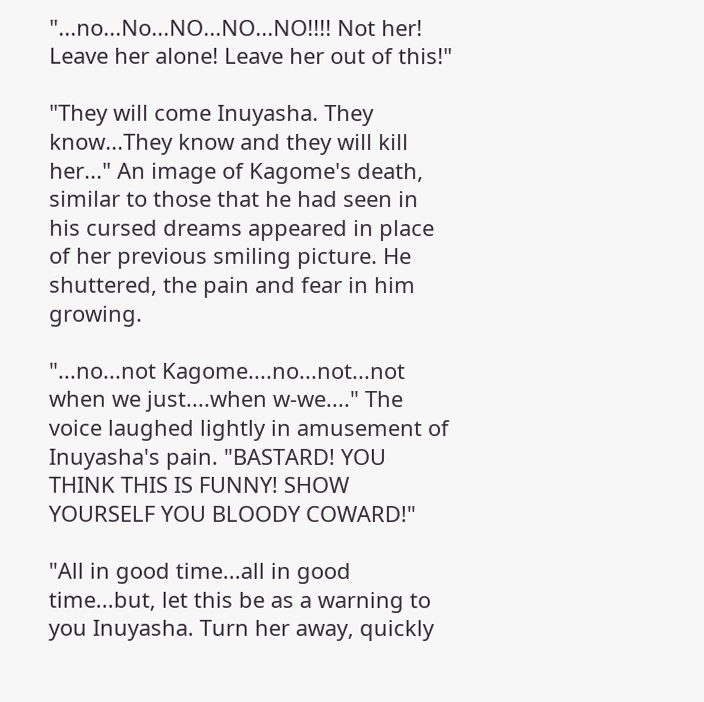"...no...No...NO...NO...NO!!!! Not her! Leave her alone! Leave her out of this!"

"They will come Inuyasha. They know...They know and they will kill her..." An image of Kagome's death, similar to those that he had seen in his cursed dreams appeared in place of her previous smiling picture. He shuttered, the pain and fear in him growing.

"...no...not Kagome....no...not...not when we just....when w-we...." The voice laughed lightly in amusement of Inuyasha's pain. "BASTARD! YOU THINK THIS IS FUNNY! SHOW YOURSELF YOU BLOODY COWARD!"

"All in good time...all in good time...but, let this be as a warning to you Inuyasha. Turn her away, quickly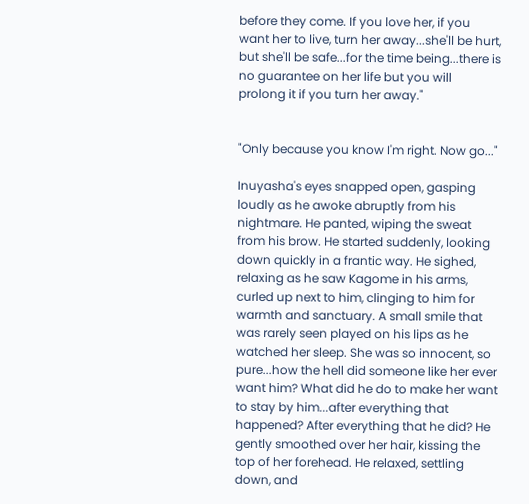before they come. If you love her, if you want her to live, turn her away...she'll be hurt, but she'll be safe...for the time being...there is no guarantee on her life but you will prolong it if you turn her away."


"Only because you know I'm right. Now go..."

Inuyasha's eyes snapped open, gasping loudly as he awoke abruptly from his nightmare. He panted, wiping the sweat from his brow. He started suddenly, looking down quickly in a frantic way. He sighed, relaxing as he saw Kagome in his arms, curled up next to him, clinging to him for warmth and sanctuary. A small smile that was rarely seen played on his lips as he watched her sleep. She was so innocent, so pure...how the hell did someone like her ever want him? What did he do to make her want to stay by him...after everything that happened? After everything that he did? He gently smoothed over her hair, kissing the top of her forehead. He relaxed, settling down, and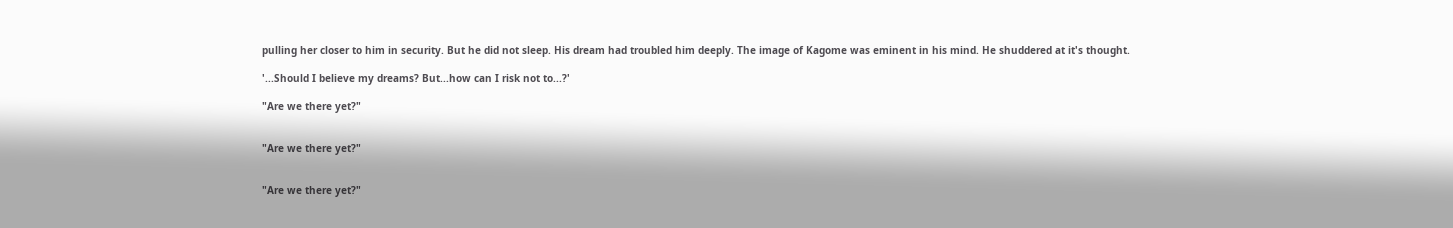pulling her closer to him in security. But he did not sleep. His dream had troubled him deeply. The image of Kagome was eminent in his mind. He shuddered at it's thought.

'...Should I believe my dreams? But...how can I risk not to...?'

"Are we there yet?"


"Are we there yet?"


"Are we there yet?"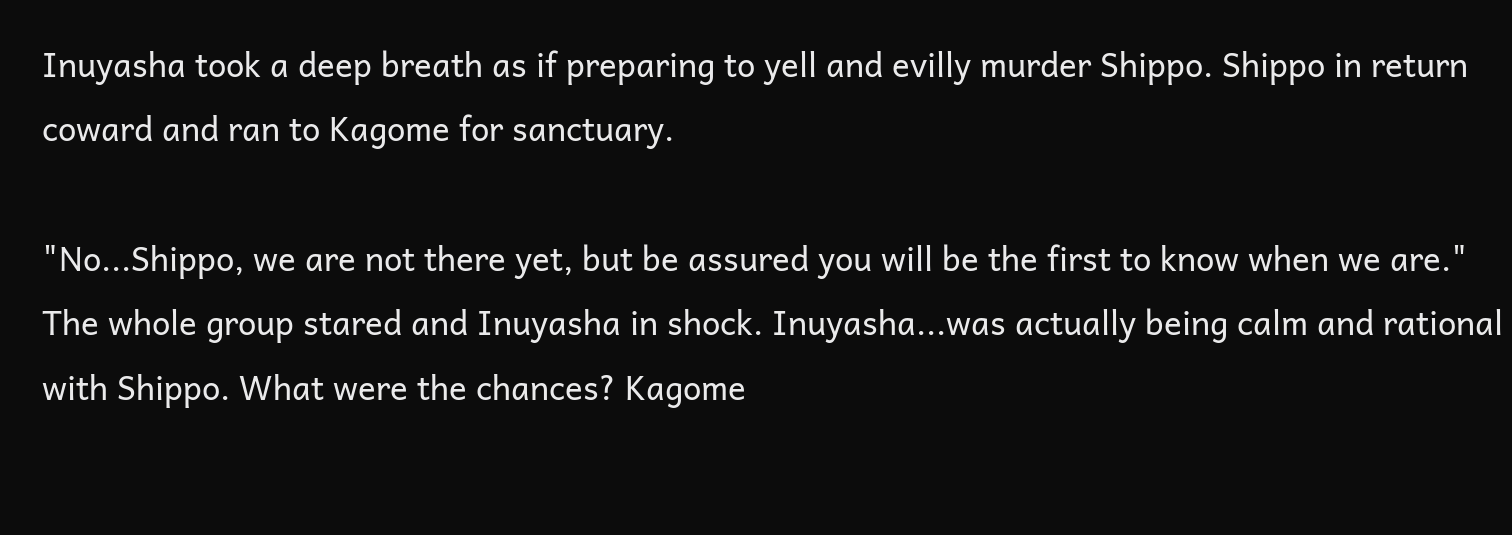Inuyasha took a deep breath as if preparing to yell and evilly murder Shippo. Shippo in return coward and ran to Kagome for sanctuary.

"No...Shippo, we are not there yet, but be assured you will be the first to know when we are." The whole group stared and Inuyasha in shock. Inuyasha...was actually being calm and rational with Shippo. What were the chances? Kagome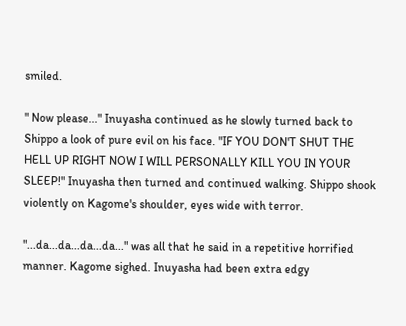smiled.

" Now please..." Inuyasha continued as he slowly turned back to Shippo a look of pure evil on his face. "IF YOU DON'T SHUT THE HELL UP RIGHT NOW I WILL PERSONALLY KILL YOU IN YOUR SLEEP!" Inuyasha then turned and continued walking. Shippo shook violently on Kagome's shoulder, eyes wide with terror.

"...da...da...da...da..." was all that he said in a repetitive horrified manner. Kagome sighed. Inuyasha had been extra edgy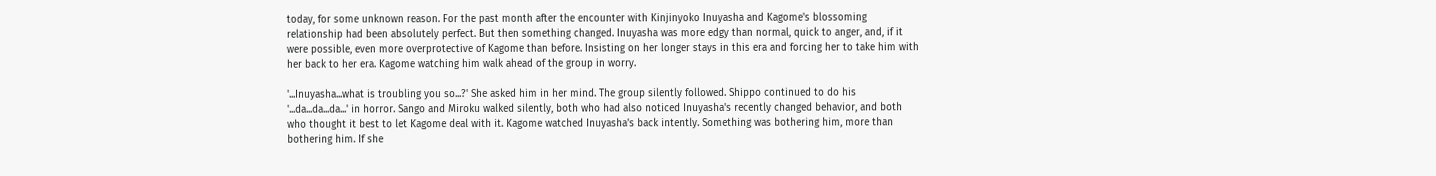today, for some unknown reason. For the past month after the encounter with Kinjinyoko Inuyasha and Kagome's blossoming relationship had been absolutely perfect. But then something changed. Inuyasha was more edgy than normal, quick to anger, and, if it were possible, even more overprotective of Kagome than before. Insisting on her longer stays in this era and forcing her to take him with her back to her era. Kagome watching him walk ahead of the group in worry.

'...Inuyasha...what is troubling you so...?' She asked him in her mind. The group silently followed. Shippo continued to do his '...da...da...da...' in horror. Sango and Miroku walked silently, both who had also noticed Inuyasha's recently changed behavior, and both who thought it best to let Kagome deal with it. Kagome watched Inuyasha's back intently. Something was bothering him, more than bothering him. If she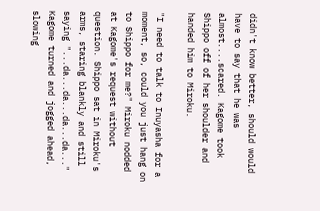didn't know better, should would have to say that he was almost....scared. Kagome took Shippo off of her shoulder and handed him to Miroku.

"I need to talk to Inuyasha for a moment, so, could you just hang on to Shippo for me?" Miroku nodded at Kagome's request without question. Shippo sat in Miroku's arms, staring blankly and still saying "...da...da...da...da..." Kagome turned and jogged ahead, slowing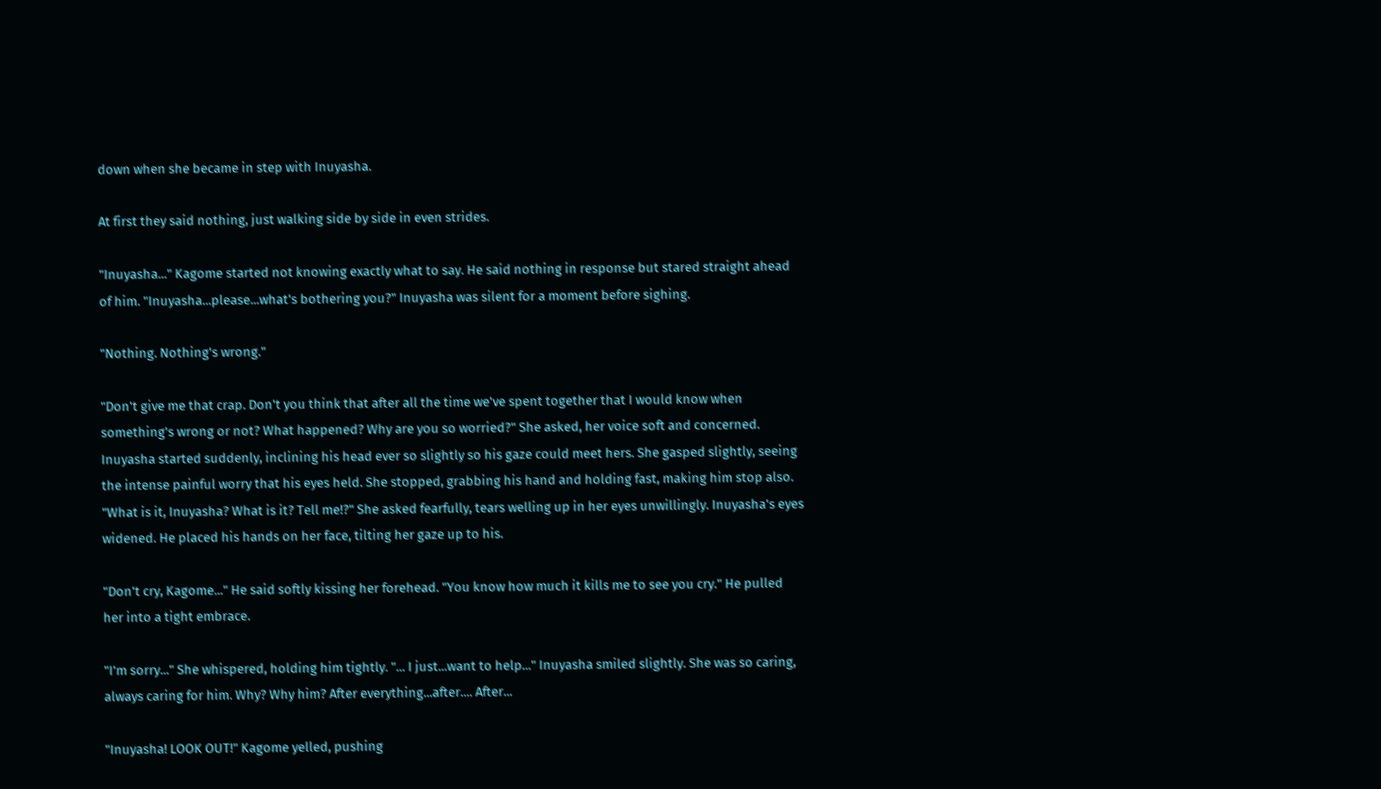down when she became in step with Inuyasha.

At first they said nothing, just walking side by side in even strides.

"Inuyasha..." Kagome started not knowing exactly what to say. He said nothing in response but stared straight ahead of him. "Inuyasha...please...what's bothering you?" Inuyasha was silent for a moment before sighing.

"Nothing. Nothing's wrong."

"Don't give me that crap. Don't you think that after all the time we've spent together that I would know when something's wrong or not? What happened? Why are you so worried?" She asked, her voice soft and concerned. Inuyasha started suddenly, inclining his head ever so slightly so his gaze could meet hers. She gasped slightly, seeing the intense painful worry that his eyes held. She stopped, grabbing his hand and holding fast, making him stop also. "What is it, Inuyasha? What is it? Tell me!?" She asked fearfully, tears welling up in her eyes unwillingly. Inuyasha's eyes widened. He placed his hands on her face, tilting her gaze up to his.

"Don't cry, Kagome..." He said softly kissing her forehead. "You know how much it kills me to see you cry." He pulled her into a tight embrace.

"I'm sorry..." She whispered, holding him tightly. "... I just...want to help..." Inuyasha smiled slightly. She was so caring, always caring for him. Why? Why him? After everything...after.... After...

"Inuyasha! LOOK OUT!" Kagome yelled, pushing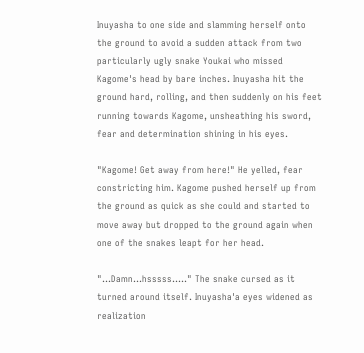Inuyasha to one side and slamming herself onto the ground to avoid a sudden attack from two particularly ugly snake Youkai who missed Kagome's head by bare inches. Inuyasha hit the ground hard, rolling, and then suddenly on his feet running towards Kagome, unsheathing his sword, fear and determination shining in his eyes.

"Kagome! Get away from here!" He yelled, fear constricting him. Kagome pushed herself up from the ground as quick as she could and started to move away but dropped to the ground again when one of the snakes leapt for her head.

"...Damn...hsssss....." The snake cursed as it turned around itself. Inuyasha'a eyes widened as realization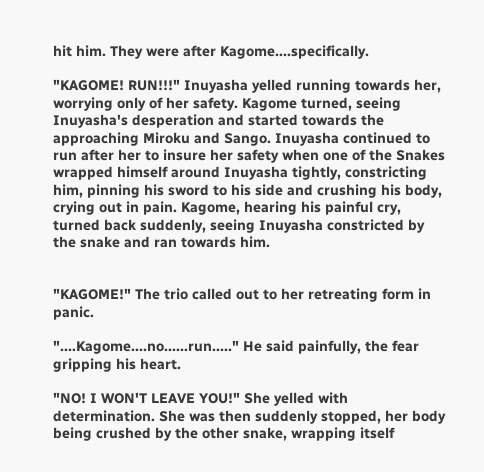hit him. They were after Kagome....specifically.

"KAGOME! RUN!!!" Inuyasha yelled running towards her, worrying only of her safety. Kagome turned, seeing Inuyasha's desperation and started towards the approaching Miroku and Sango. Inuyasha continued to run after her to insure her safety when one of the Snakes wrapped himself around Inuyasha tightly, constricting him, pinning his sword to his side and crushing his body, crying out in pain. Kagome, hearing his painful cry, turned back suddenly, seeing Inuyasha constricted by the snake and ran towards him.


"KAGOME!" The trio called out to her retreating form in panic.

"....Kagome....no......run....." He said painfully, the fear gripping his heart.

"NO! I WON'T LEAVE YOU!" She yelled with determination. She was then suddenly stopped, her body being crushed by the other snake, wrapping itself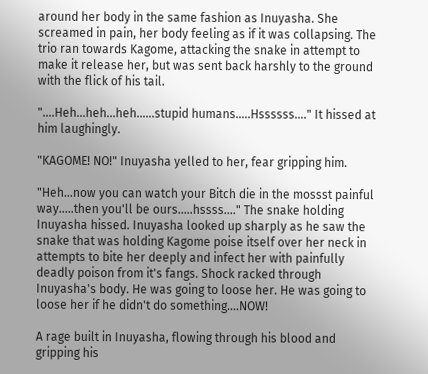around her body in the same fashion as Inuyasha. She screamed in pain, her body feeling as if it was collapsing. The trio ran towards Kagome, attacking the snake in attempt to make it release her, but was sent back harshly to the ground with the flick of his tail.

"....Heh...heh...heh......stupid humans.....Hssssss...." It hissed at him laughingly.

"KAGOME! NO!" Inuyasha yelled to her, fear gripping him.

"Heh...now you can watch your Bitch die in the mossst painful way.....then you'll be ours.....hssss...." The snake holding Inuyasha hissed. Inuyasha looked up sharply as he saw the snake that was holding Kagome poise itself over her neck in attempts to bite her deeply and infect her with painfully deadly poison from it's fangs. Shock racked through Inuyasha's body. He was going to loose her. He was going to loose her if he didn't do something....NOW!

A rage built in Inuyasha, flowing through his blood and gripping his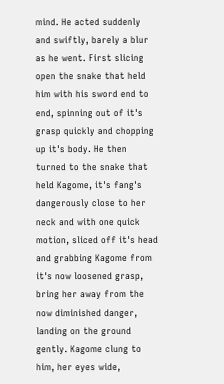mind. He acted suddenly and swiftly, barely a blur as he went. First slicing open the snake that held him with his sword end to end, spinning out of it's grasp quickly and chopping up it's body. He then turned to the snake that held Kagome, it's fang's dangerously close to her neck and with one quick motion, sliced off it's head and grabbing Kagome from it's now loosened grasp, bring her away from the now diminished danger, landing on the ground gently. Kagome clung to him, her eyes wide,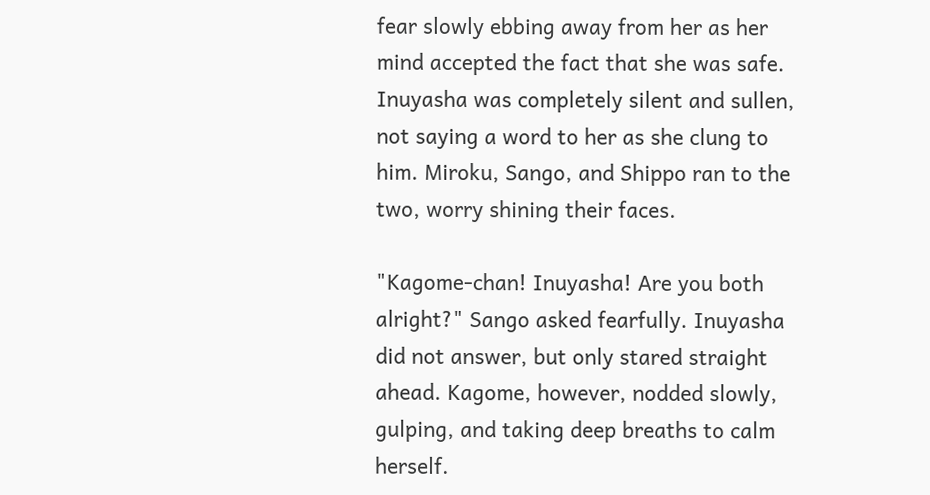fear slowly ebbing away from her as her mind accepted the fact that she was safe. Inuyasha was completely silent and sullen, not saying a word to her as she clung to him. Miroku, Sango, and Shippo ran to the two, worry shining their faces.

"Kagome-chan! Inuyasha! Are you both alright?" Sango asked fearfully. Inuyasha did not answer, but only stared straight ahead. Kagome, however, nodded slowly, gulping, and taking deep breaths to calm herself.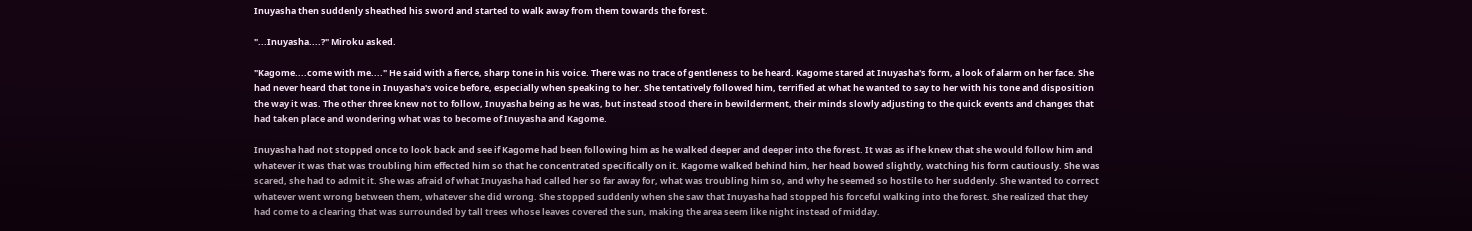Inuyasha then suddenly sheathed his sword and started to walk away from them towards the forest.

"...Inuyasha....?" Miroku asked.

"Kagome....come with me...." He said with a fierce, sharp tone in his voice. There was no trace of gentleness to be heard. Kagome stared at Inuyasha's form, a look of alarm on her face. She had never heard that tone in Inuyasha's voice before, especially when speaking to her. She tentatively followed him, terrified at what he wanted to say to her with his tone and disposition the way it was. The other three knew not to follow, Inuyasha being as he was, but instead stood there in bewilderment, their minds slowly adjusting to the quick events and changes that had taken place and wondering what was to become of Inuyasha and Kagome.

Inuyasha had not stopped once to look back and see if Kagome had been following him as he walked deeper and deeper into the forest. It was as if he knew that she would follow him and whatever it was that was troubling him effected him so that he concentrated specifically on it. Kagome walked behind him, her head bowed slightly, watching his form cautiously. She was scared, she had to admit it. She was afraid of what Inuyasha had called her so far away for, what was troubling him so, and why he seemed so hostile to her suddenly. She wanted to correct whatever went wrong between them, whatever she did wrong. She stopped suddenly when she saw that Inuyasha had stopped his forceful walking into the forest. She realized that they had come to a clearing that was surrounded by tall trees whose leaves covered the sun, making the area seem like night instead of midday.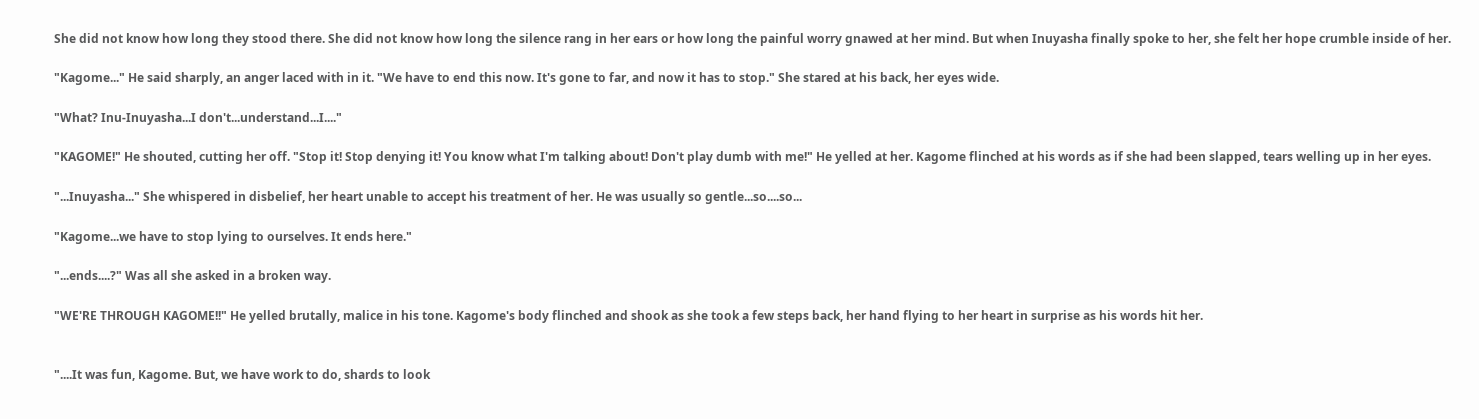She did not know how long they stood there. She did not know how long the silence rang in her ears or how long the painful worry gnawed at her mind. But when Inuyasha finally spoke to her, she felt her hope crumble inside of her.

"Kagome..." He said sharply, an anger laced with in it. "We have to end this now. It's gone to far, and now it has to stop." She stared at his back, her eyes wide.

"What? Inu-Inuyasha...I don't...understand...I...."

"KAGOME!" He shouted, cutting her off. "Stop it! Stop denying it! You know what I'm talking about! Don't play dumb with me!" He yelled at her. Kagome flinched at his words as if she had been slapped, tears welling up in her eyes.

"...Inuyasha..." She whispered in disbelief, her heart unable to accept his treatment of her. He was usually so gentle...so....so...

"Kagome...we have to stop lying to ourselves. It ends here."

"...ends....?" Was all she asked in a broken way.

"WE'RE THROUGH KAGOME!!" He yelled brutally, malice in his tone. Kagome's body flinched and shook as she took a few steps back, her hand flying to her heart in surprise as his words hit her.


"....It was fun, Kagome. But, we have work to do, shards to look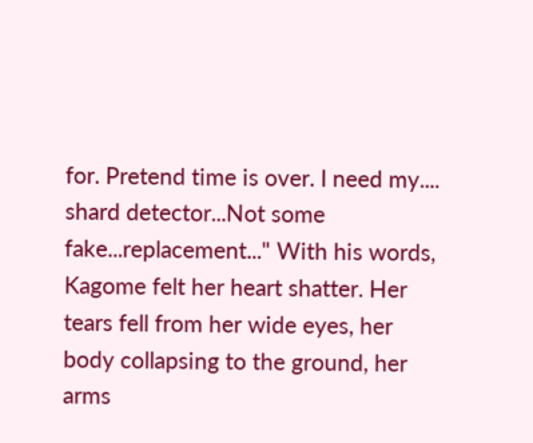for. Pretend time is over. I need my.... shard detector...Not some fake...replacement..." With his words, Kagome felt her heart shatter. Her tears fell from her wide eyes, her body collapsing to the ground, her arms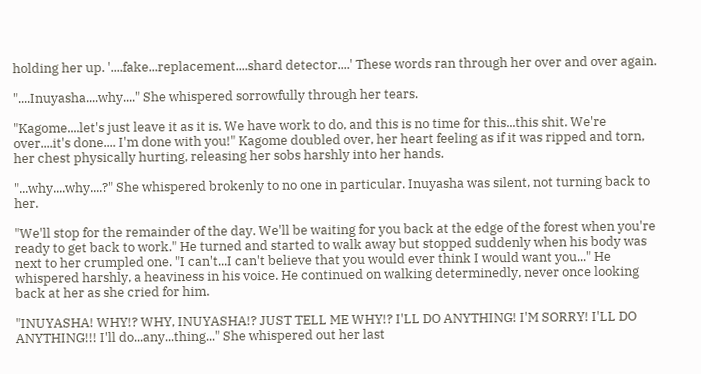holding her up. '....fake...replacement....shard detector....' These words ran through her over and over again.

"....Inuyasha....why...." She whispered sorrowfully through her tears.

"Kagome....let's just leave it as it is. We have work to do, and this is no time for this...this shit. We're over....it's done.... I'm done with you!" Kagome doubled over, her heart feeling as if it was ripped and torn, her chest physically hurting, releasing her sobs harshly into her hands.

"...why....why....?" She whispered brokenly to no one in particular. Inuyasha was silent, not turning back to her.

"We'll stop for the remainder of the day. We'll be waiting for you back at the edge of the forest when you're ready to get back to work." He turned and started to walk away but stopped suddenly when his body was next to her crumpled one. "I can't...I can't believe that you would ever think I would want you..." He whispered harshly, a heaviness in his voice. He continued on walking determinedly, never once looking back at her as she cried for him.

"INUYASHA! WHY!? WHY, INUYASHA!? JUST TELL ME WHY!? I'LL DO ANYTHING! I'M SORRY! I'LL DO ANYTHING!!! I'll do...any...thing..." She whispered out her last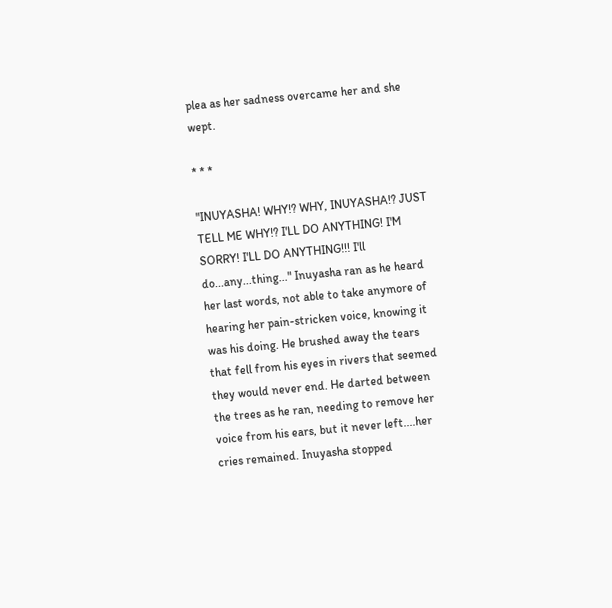plea as her sadness overcame her and she wept.

* * *

"INUYASHA! WHY!? WHY, INUYASHA!? JUST TELL ME WHY!? I'LL DO ANYTHING! I'M SORRY! I'LL DO ANYTHING!!! I'll do...any...thing..." Inuyasha ran as he heard her last words, not able to take anymore of hearing her pain-stricken voice, knowing it was his doing. He brushed away the tears that fell from his eyes in rivers that seemed they would never end. He darted between the trees as he ran, needing to remove her voice from his ears, but it never left....her cries remained. Inuyasha stopped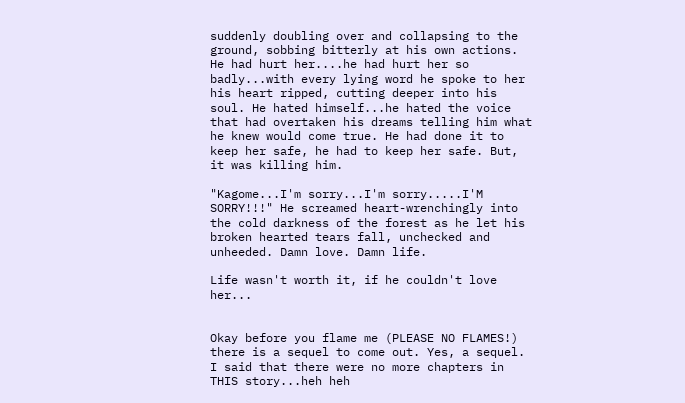suddenly doubling over and collapsing to the ground, sobbing bitterly at his own actions. He had hurt her....he had hurt her so badly...with every lying word he spoke to her his heart ripped, cutting deeper into his soul. He hated himself...he hated the voice that had overtaken his dreams telling him what he knew would come true. He had done it to keep her safe, he had to keep her safe. But, it was killing him.

"Kagome...I'm sorry...I'm sorry.....I'M SORRY!!!" He screamed heart-wrenchingly into the cold darkness of the forest as he let his broken hearted tears fall, unchecked and unheeded. Damn love. Damn life.

Life wasn't worth it, if he couldn't love her...


Okay before you flame me (PLEASE NO FLAMES!) there is a sequel to come out. Yes, a sequel. I said that there were no more chapters in THIS story...heh heh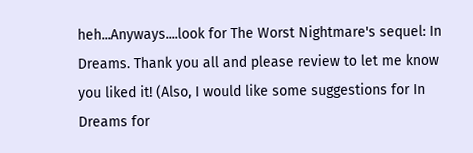heh...Anyways....look for The Worst Nightmare's sequel: In Dreams. Thank you all and please review to let me know you liked it! (Also, I would like some suggestions for In Dreams for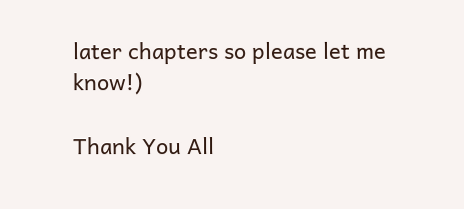later chapters so please let me know!)

Thank You All